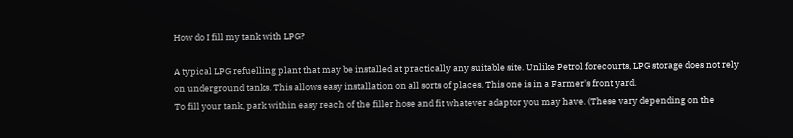How do I fill my tank with LPG?

A typical LPG refuelling plant that may be installed at practically any suitable site. Unlike Petrol forecourts, LPG storage does not rely on underground tanks. This allows easy installation on all sorts of places. This one is in a Farmer's front yard.
To fill your tank, park within easy reach of the filler hose and fit whatever adaptor you may have. (These vary depending on the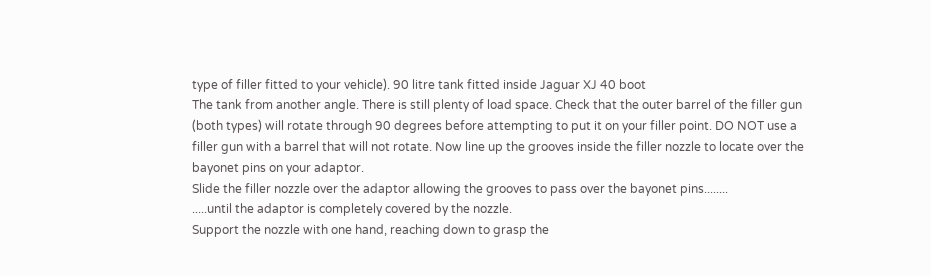type of filler fitted to your vehicle). 90 litre tank fitted inside Jaguar XJ 40 boot
The tank from another angle. There is still plenty of load space. Check that the outer barrel of the filler gun (both types) will rotate through 90 degrees before attempting to put it on your filler point. DO NOT use a filler gun with a barrel that will not rotate. Now line up the grooves inside the filler nozzle to locate over the bayonet pins on your adaptor.
Slide the filler nozzle over the adaptor allowing the grooves to pass over the bayonet pins........
.....until the adaptor is completely covered by the nozzle.
Support the nozzle with one hand, reaching down to grasp the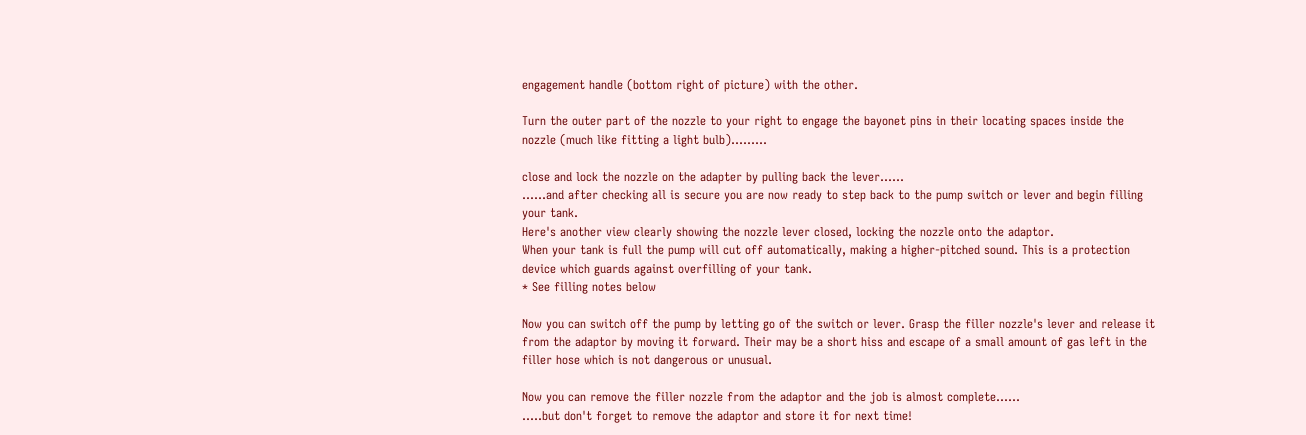engagement handle (bottom right of picture) with the other.

Turn the outer part of the nozzle to your right to engage the bayonet pins in their locating spaces inside the nozzle (much like fitting a light bulb).........

close and lock the nozzle on the adapter by pulling back the lever......
......and after checking all is secure you are now ready to step back to the pump switch or lever and begin filling your tank.
Here's another view clearly showing the nozzle lever closed, locking the nozzle onto the adaptor.
When your tank is full the pump will cut off automatically, making a higher-pitched sound. This is a protection device which guards against overfilling of your tank.
* See filling notes below

Now you can switch off the pump by letting go of the switch or lever. Grasp the filler nozzle's lever and release it from the adaptor by moving it forward. Their may be a short hiss and escape of a small amount of gas left in the filler hose which is not dangerous or unusual.

Now you can remove the filler nozzle from the adaptor and the job is almost complete......
.....but don't forget to remove the adaptor and store it for next time!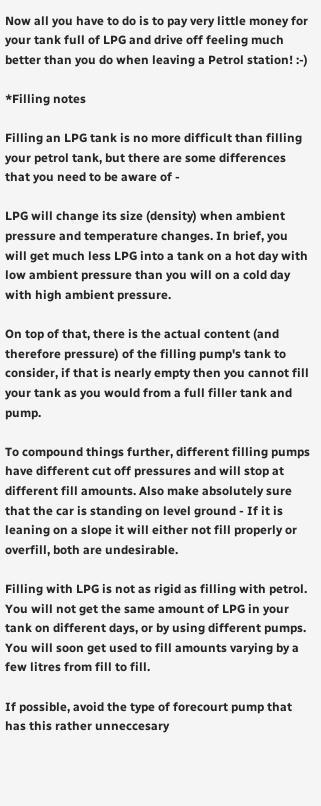Now all you have to do is to pay very little money for your tank full of LPG and drive off feeling much better than you do when leaving a Petrol station! :-)

*Filling notes

Filling an LPG tank is no more difficult than filling your petrol tank, but there are some differences that you need to be aware of -

LPG will change its size (density) when ambient pressure and temperature changes. In brief, you will get much less LPG into a tank on a hot day with low ambient pressure than you will on a cold day with high ambient pressure.

On top of that, there is the actual content (and therefore pressure) of the filling pump's tank to consider, if that is nearly empty then you cannot fill your tank as you would from a full filler tank and pump.

To compound things further, different filling pumps have different cut off pressures and will stop at different fill amounts. Also make absolutely sure that the car is standing on level ground - If it is leaning on a slope it will either not fill properly or overfill, both are undesirable.

Filling with LPG is not as rigid as filling with petrol. You will not get the same amount of LPG in your tank on different days, or by using different pumps. You will soon get used to fill amounts varying by a few litres from fill to fill.

If possible, avoid the type of forecourt pump that has this rather unneccesary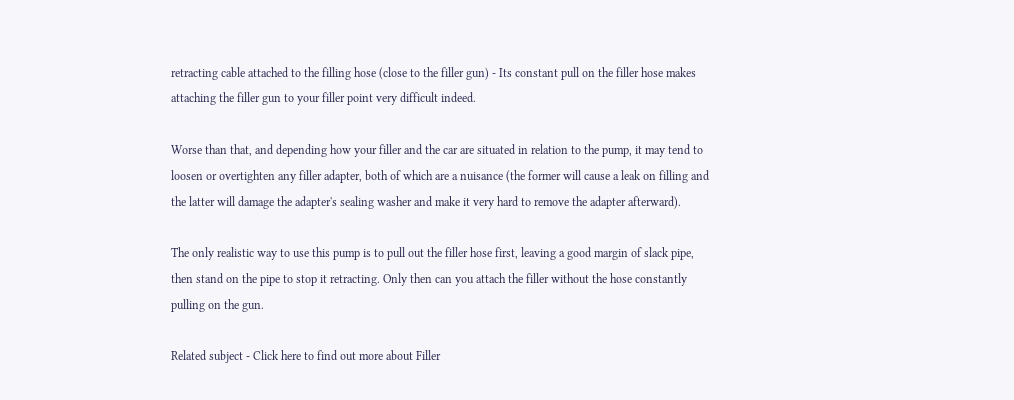retracting cable attached to the filling hose (close to the filler gun) - Its constant pull on the filler hose makes attaching the filler gun to your filler point very difficult indeed.

Worse than that, and depending how your filler and the car are situated in relation to the pump, it may tend to loosen or overtighten any filler adapter, both of which are a nuisance (the former will cause a leak on filling and the latter will damage the adapter's sealing washer and make it very hard to remove the adapter afterward).

The only realistic way to use this pump is to pull out the filler hose first, leaving a good margin of slack pipe, then stand on the pipe to stop it retracting. Only then can you attach the filler without the hose constantly pulling on the gun.

Related subject - Click here to find out more about Filler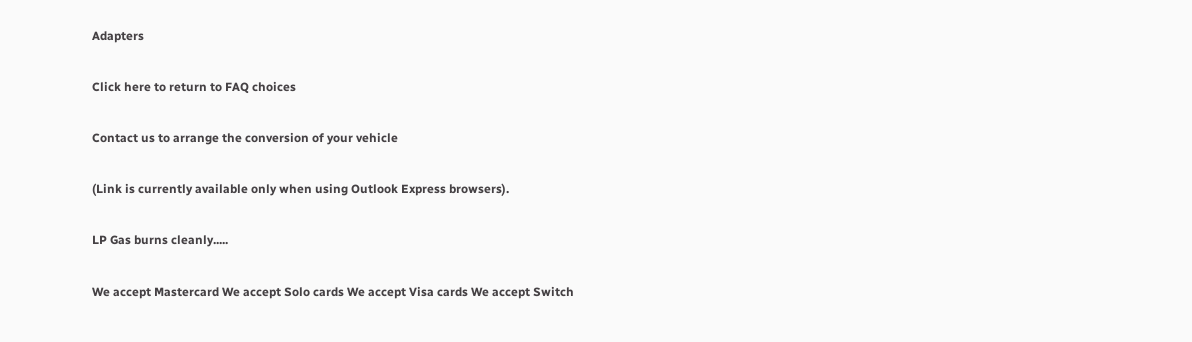Adapters

Click here to return to FAQ choices

Contact us to arrange the conversion of your vehicle

(Link is currently available only when using Outlook Express browsers).

LP Gas burns cleanly.....

We accept Mastercard We accept Solo cards We accept Visa cards We accept Switch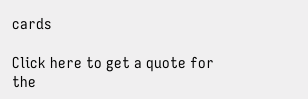cards

Click here to get a quote for the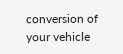conversion of your vehicle